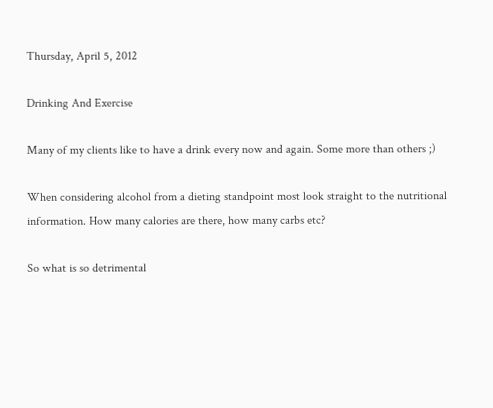Thursday, April 5, 2012

Drinking And Exercise

Many of my clients like to have a drink every now and again. Some more than others ;)

When considering alcohol from a dieting standpoint most look straight to the nutritional information. How many calories are there, how many carbs etc?

So what is so detrimental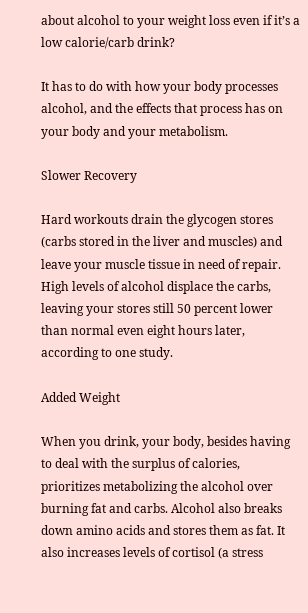about alcohol to your weight loss even if it’s a low calorie/carb drink?

It has to do with how your body processes alcohol, and the effects that process has on your body and your metabolism.

Slower Recovery

Hard workouts drain the glycogen stores (carbs stored in the liver and muscles) and leave your muscle tissue in need of repair. High levels of alcohol displace the carbs, leaving your stores still 50 percent lower than normal even eight hours later, according to one study.

Added Weight

When you drink, your body, besides having to deal with the surplus of calories, prioritizes metabolizing the alcohol over burning fat and carbs. Alcohol also breaks down amino acids and stores them as fat. It also increases levels of cortisol (a stress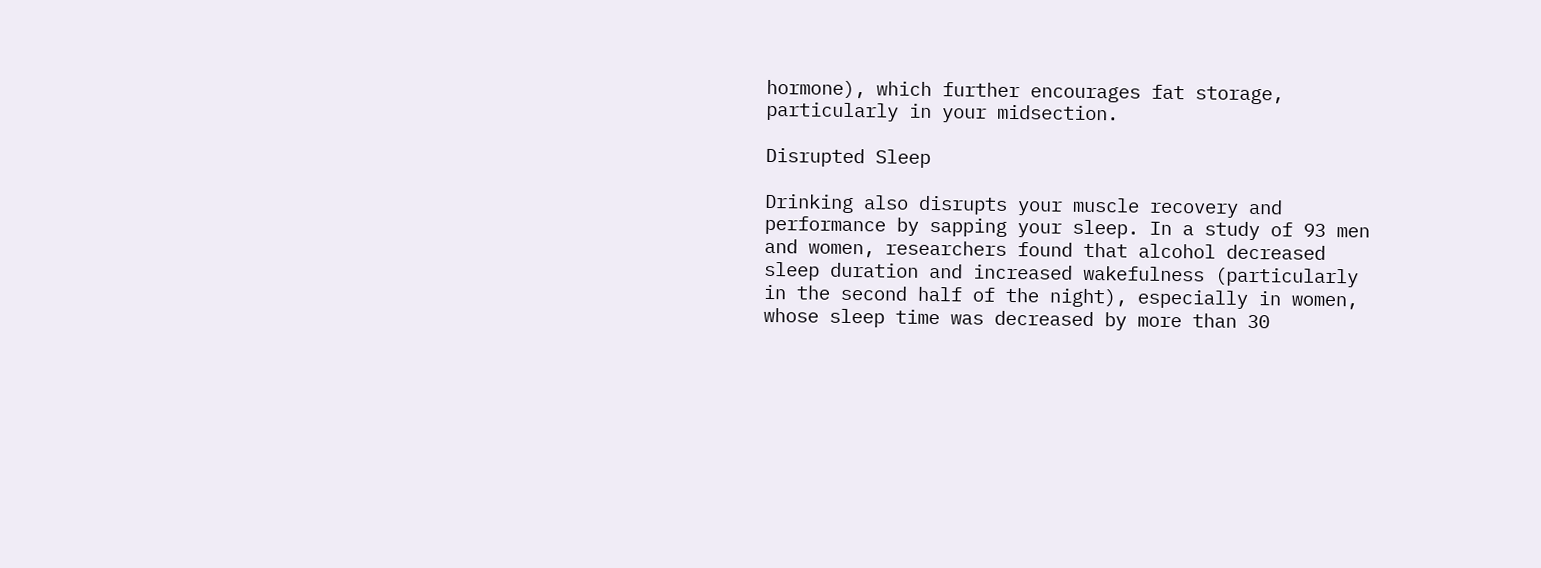hormone), which further encourages fat storage, particularly in your midsection.

Disrupted Sleep

Drinking also disrupts your muscle recovery and performance by sapping your sleep. In a study of 93 men and women, researchers found that alcohol decreased sleep duration and increased wakefulness (particularly in the second half of the night), especially in women, whose sleep time was decreased by more than 30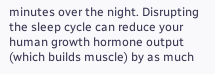minutes over the night. Disrupting the sleep cycle can reduce your human growth hormone output (which builds muscle) by as much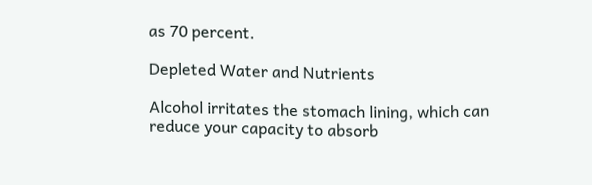as 70 percent.

Depleted Water and Nutrients

Alcohol irritates the stomach lining, which can reduce your capacity to absorb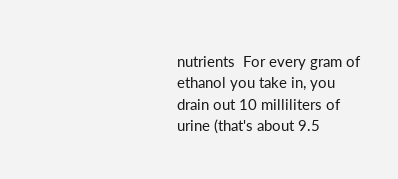nutrients  For every gram of ethanol you take in, you drain out 10 milliliters of urine (that's about 9.5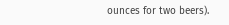ounces for two beers).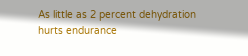As little as 2 percent dehydration hurts endurance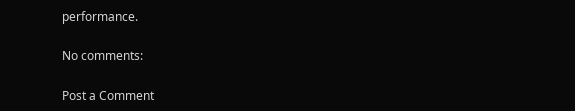performance.

No comments:

Post a Comment